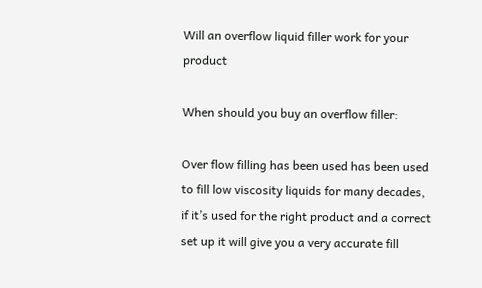Will an overflow liquid filler work for your product

When should you buy an overflow filler:

Over flow filling has been used has been used to fill low viscosity liquids for many decades, if it’s used for the right product and a correct set up it will give you a very accurate fill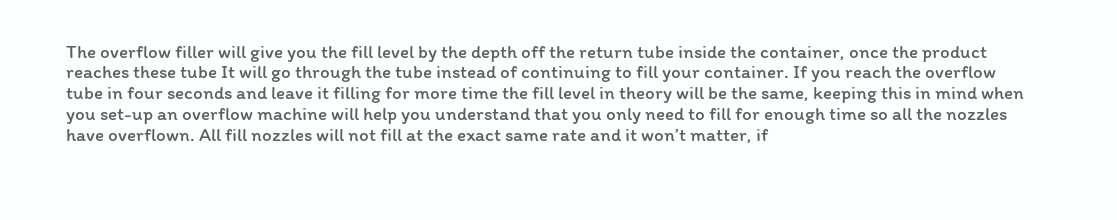The overflow filler will give you the fill level by the depth off the return tube inside the container, once the product reaches these tube It will go through the tube instead of continuing to fill your container. If you reach the overflow tube in four seconds and leave it filling for more time the fill level in theory will be the same, keeping this in mind when you set-up an overflow machine will help you understand that you only need to fill for enough time so all the nozzles have overflown. All fill nozzles will not fill at the exact same rate and it won’t matter, if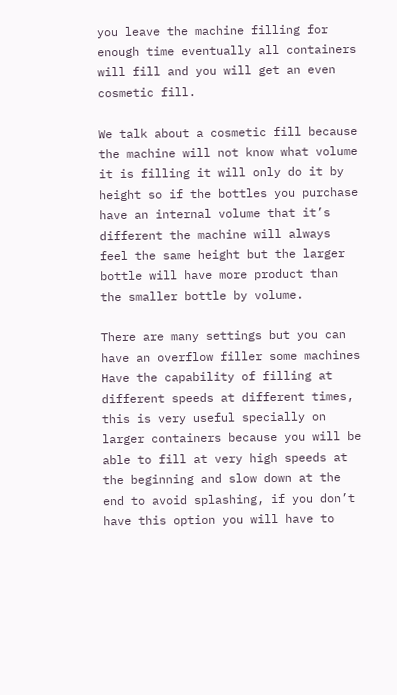you leave the machine filling for enough time eventually all containers will fill and you will get an even cosmetic fill.

We talk about a cosmetic fill because the machine will not know what volume it is filling it will only do it by height so if the bottles you purchase have an internal volume that it’s different the machine will always feel the same height but the larger bottle will have more product than the smaller bottle by volume.

There are many settings but you can have an overflow filler some machines Have the capability of filling at different speeds at different times, this is very useful specially on larger containers because you will be able to fill at very high speeds at the beginning and slow down at the end to avoid splashing, if you don’t have this option you will have to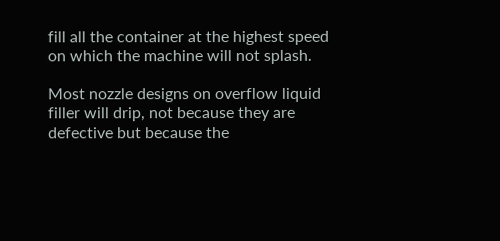fill all the container at the highest speed on which the machine will not splash.

Most nozzle designs on overflow liquid filler will drip, not because they are defective but because the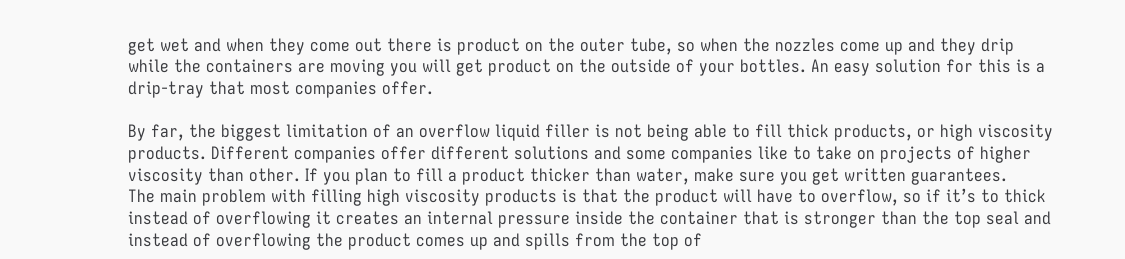get wet and when they come out there is product on the outer tube, so when the nozzles come up and they drip while the containers are moving you will get product on the outside of your bottles. An easy solution for this is a drip-tray that most companies offer.

By far, the biggest limitation of an overflow liquid filler is not being able to fill thick products, or high viscosity products. Different companies offer different solutions and some companies like to take on projects of higher viscosity than other. If you plan to fill a product thicker than water, make sure you get written guarantees.
The main problem with filling high viscosity products is that the product will have to overflow, so if it’s to thick instead of overflowing it creates an internal pressure inside the container that is stronger than the top seal and instead of overflowing the product comes up and spills from the top of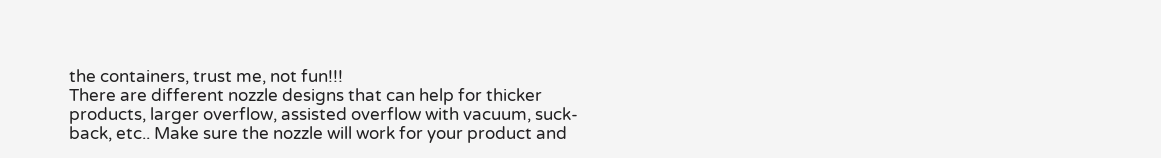the containers, trust me, not fun!!!
There are different nozzle designs that can help for thicker products, larger overflow, assisted overflow with vacuum, suck-back, etc.. Make sure the nozzle will work for your product and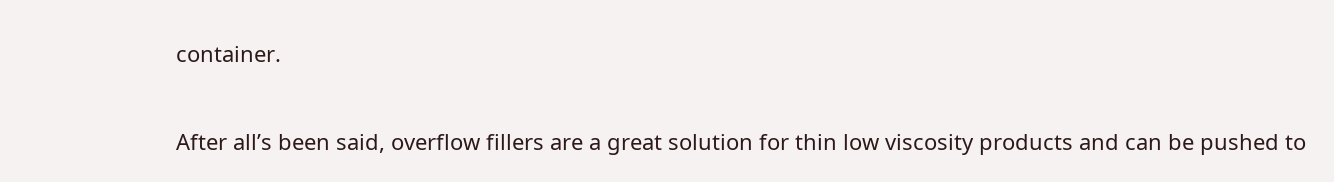container.

After all’s been said, overflow fillers are a great solution for thin low viscosity products and can be pushed to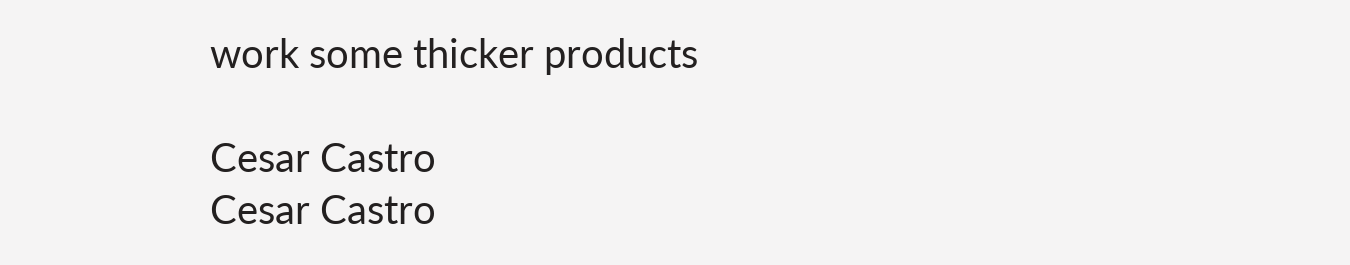work some thicker products

Cesar Castro
Cesar Castro